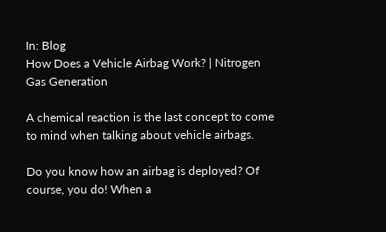In: Blog
How Does a Vehicle Airbag Work? | Nitrogen Gas Generation

A chemical reaction is the last concept to come to mind when talking about vehicle airbags.

Do you know how an airbag is deployed? Of course, you do! When a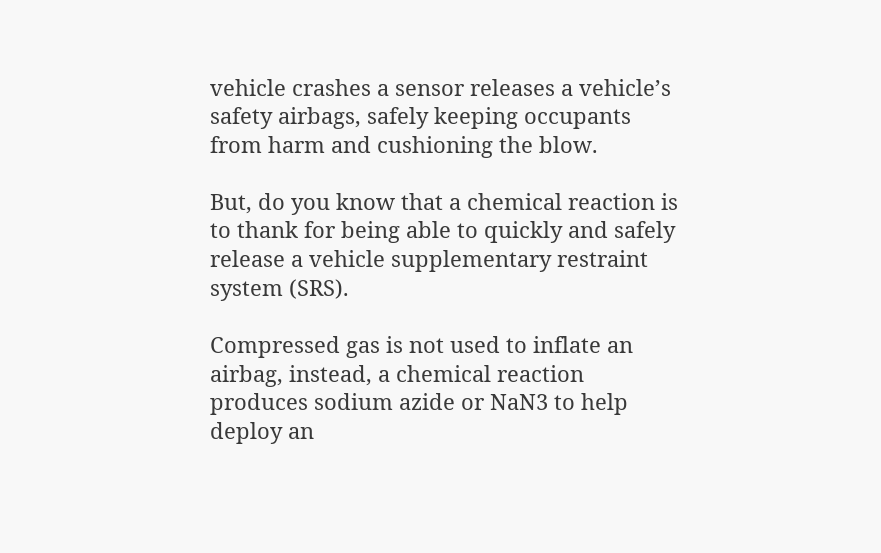vehicle crashes a sensor releases a vehicle’s safety airbags, safely keeping occupants from harm and cushioning the blow.

But, do you know that a chemical reaction is to thank for being able to quickly and safely release a vehicle supplementary restraint system (SRS).

Compressed gas is not used to inflate an airbag, instead, a chemical reaction produces sodium azide or NaN3 to help deploy an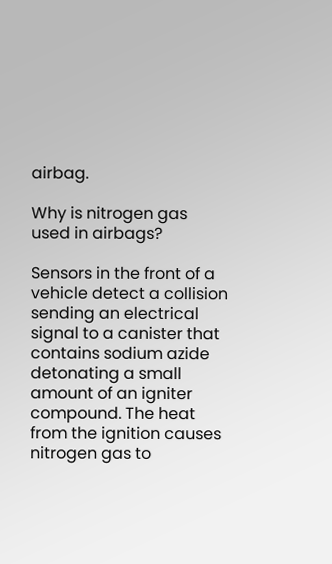airbag.

Why is nitrogen gas used in airbags?

Sensors in the front of a vehicle detect a collision sending an electrical signal to a canister that contains sodium azide detonating a small amount of an igniter compound. The heat from the ignition causes nitrogen gas to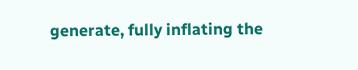generate, fully inflating the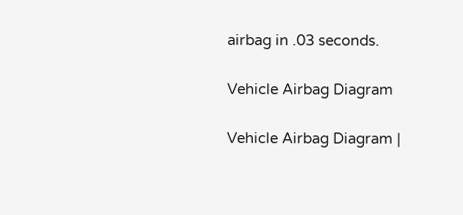airbag in .03 seconds.

Vehicle Airbag Diagram

Vehicle Airbag Diagram |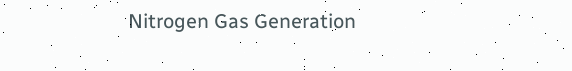Nitrogen Gas Generation